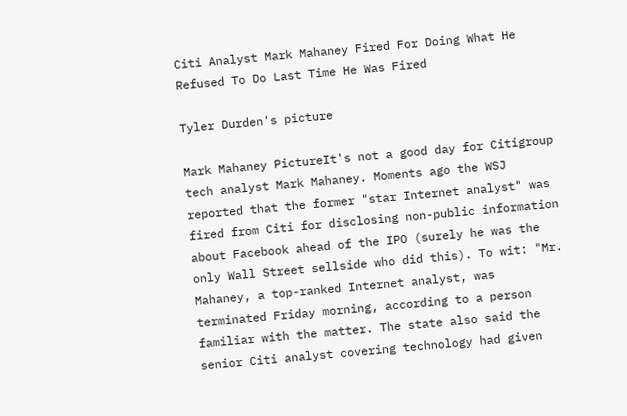Citi Analyst Mark Mahaney Fired For Doing What He Refused To Do Last Time He Was Fired

Tyler Durden's picture

Mark Mahaney PictureIt's not a good day for Citigroup tech analyst Mark Mahaney. Moments ago the WSJ reported that the former "star Internet analyst" was fired from Citi for disclosing non-public information about Facebook ahead of the IPO (surely he was the only Wall Street sellside who did this). To wit: "Mr. Mahaney, a top-ranked Internet analyst, was terminated Friday morning, according to a person familiar with the matter. The state also said the senior Citi analyst covering technology had given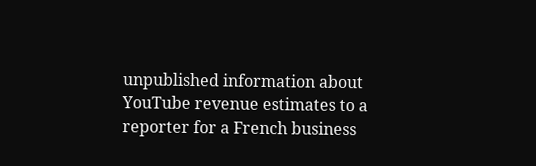unpublished information about YouTube revenue estimates to a reporter for a French business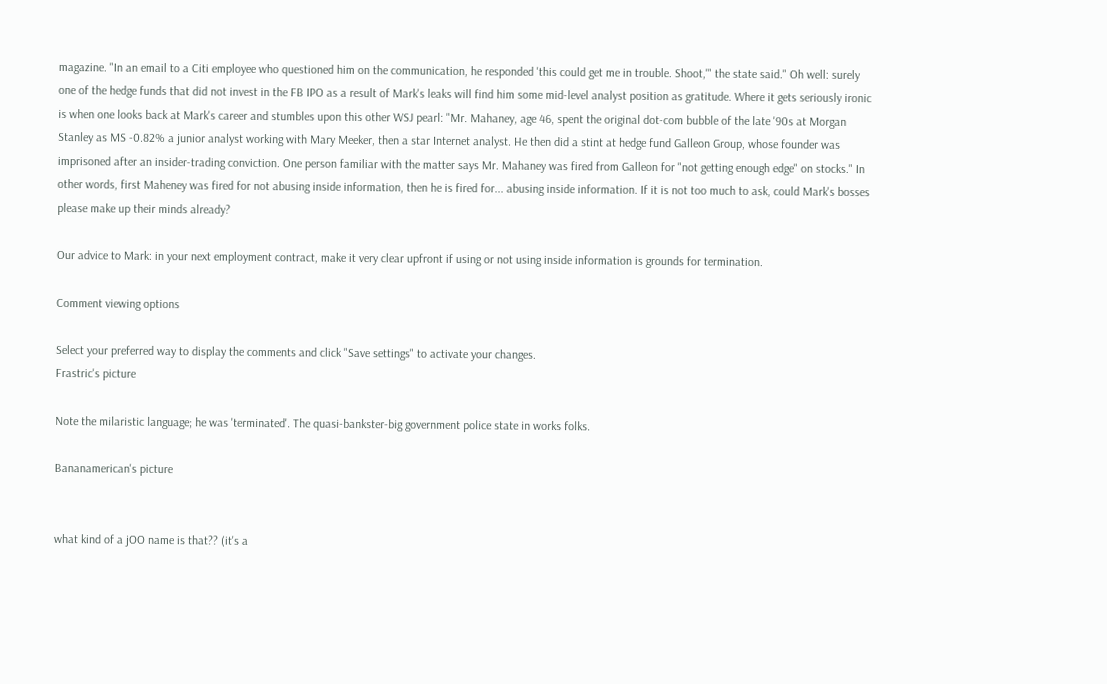magazine. "In an email to a Citi employee who questioned him on the communication, he responded 'this could get me in trouble. Shoot,'" the state said." Oh well: surely one of the hedge funds that did not invest in the FB IPO as a result of Mark's leaks will find him some mid-level analyst position as gratitude. Where it gets seriously ironic is when one looks back at Mark's career and stumbles upon this other WSJ pearl: "Mr. Mahaney, age 46, spent the original dot-com bubble of the late '90s at Morgan Stanley as MS -0.82% a junior analyst working with Mary Meeker, then a star Internet analyst. He then did a stint at hedge fund Galleon Group, whose founder was imprisoned after an insider-trading conviction. One person familiar with the matter says Mr. Mahaney was fired from Galleon for "not getting enough edge" on stocks." In other words, first Maheney was fired for not abusing inside information, then he is fired for... abusing inside information. If it is not too much to ask, could Mark's bosses please make up their minds already?

Our advice to Mark: in your next employment contract, make it very clear upfront if using or not using inside information is grounds for termination.

Comment viewing options

Select your preferred way to display the comments and click "Save settings" to activate your changes.
Frastric's picture

Note the milaristic language; he was 'terminated'. The quasi-bankster-big government police state in works folks.

Bananamerican's picture


what kind of a jOO name is that?? (it's a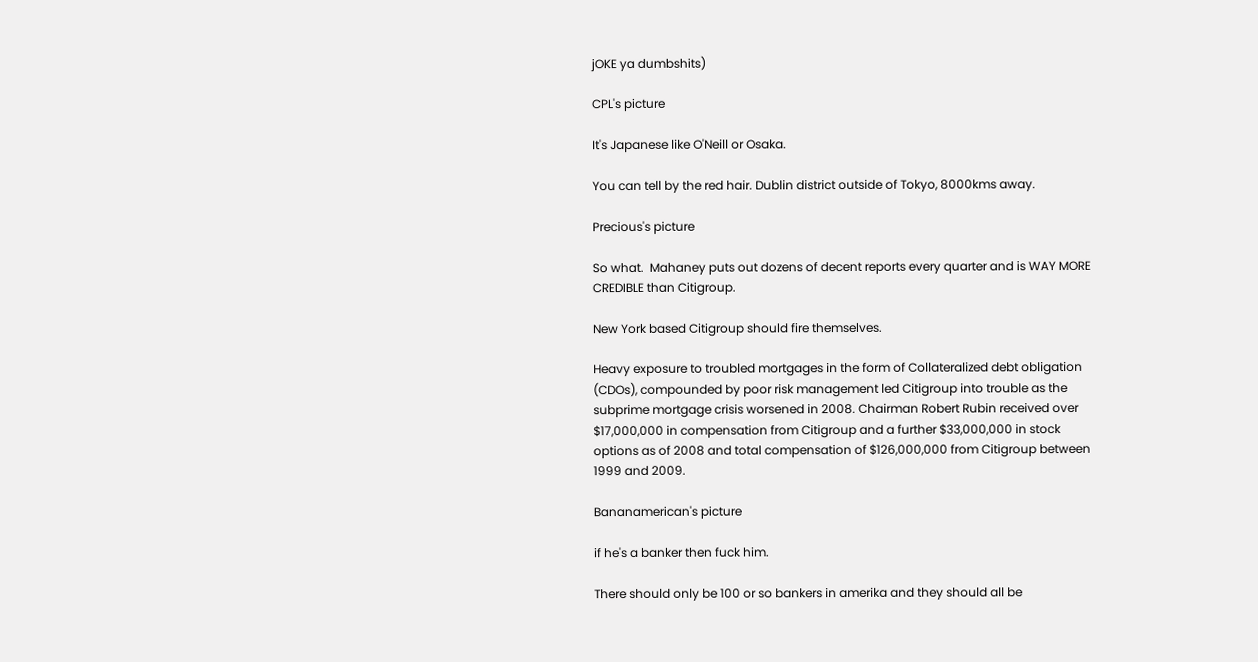jOKE ya dumbshits)

CPL's picture

It's Japanese like O'Neill or Osaka.

You can tell by the red hair. Dublin district outside of Tokyo, 8000kms away.

Precious's picture

So what.  Mahaney puts out dozens of decent reports every quarter and is WAY MORE CREDIBLE than Citigroup.

New York based Citigroup should fire themselves.

Heavy exposure to troubled mortgages in the form of Collateralized debt obligation (CDOs), compounded by poor risk management led Citigroup into trouble as the subprime mortgage crisis worsened in 2008. Chairman Robert Rubin received over $17,000,000 in compensation from Citigroup and a further $33,000,000 in stock options as of 2008 and total compensation of $126,000,000 from Citigroup between 1999 and 2009.

Bananamerican's picture

if he's a banker then fuck him.

There should only be 100 or so bankers in amerika and they should all be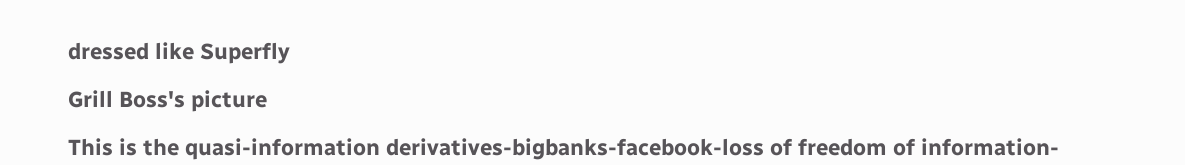dressed like Superfly

Grill Boss's picture

This is the quasi-information derivatives-bigbanks-facebook-loss of freedom of information-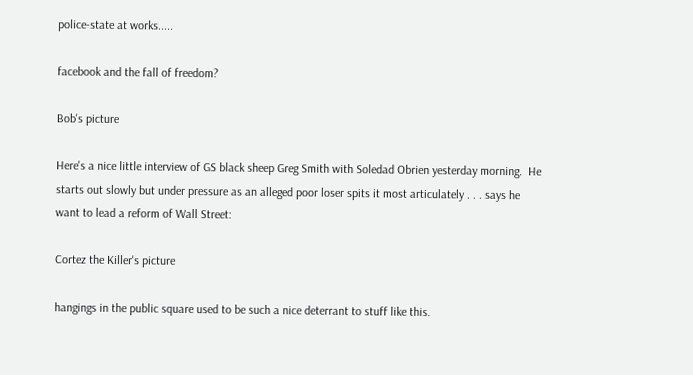police-state at works.....

facebook and the fall of freedom?

Bob's picture

Here's a nice little interview of GS black sheep Greg Smith with Soledad Obrien yesterday morning.  He starts out slowly but under pressure as an alleged poor loser spits it most articulately . . . says he want to lead a reform of Wall Street:

Cortez the Killer's picture

hangings in the public square used to be such a nice deterrant to stuff like this.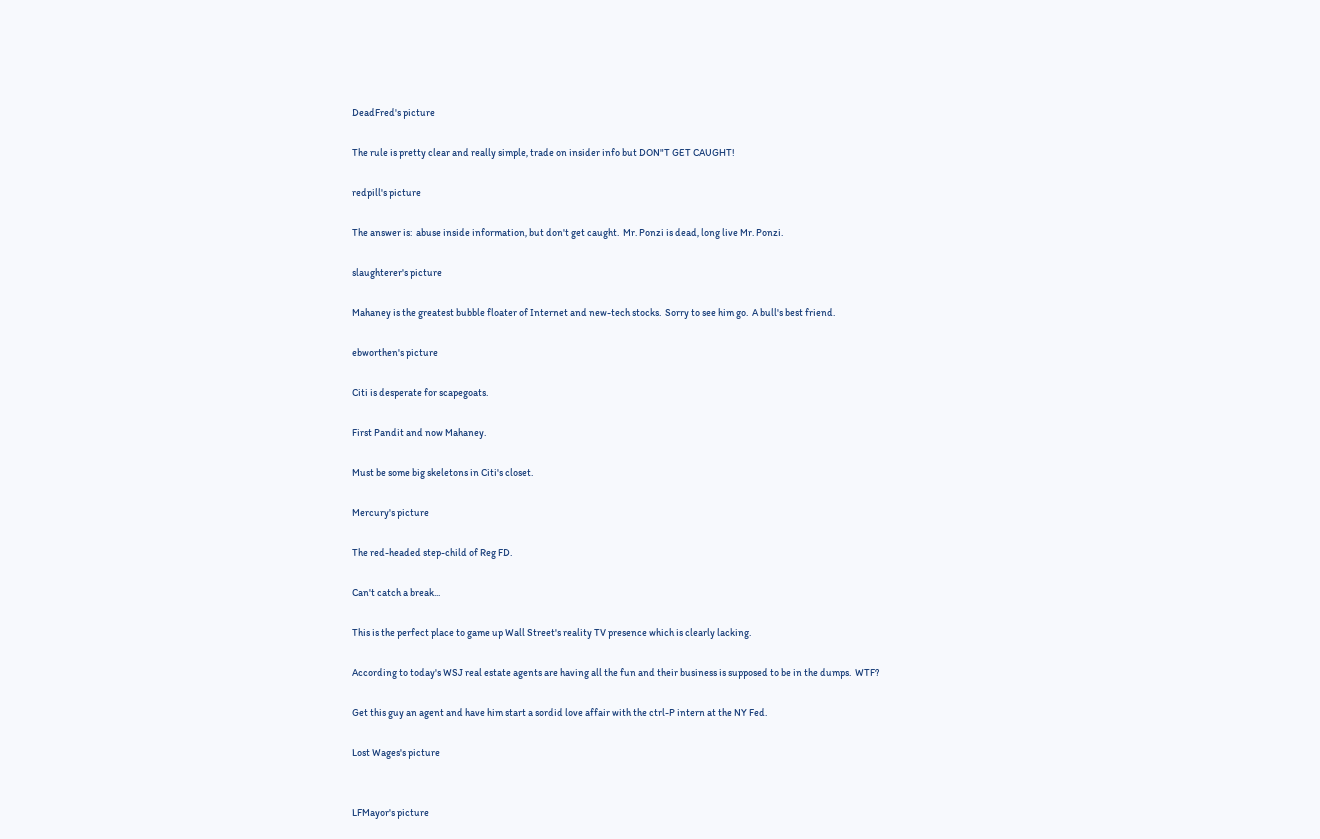DeadFred's picture

The rule is pretty clear and really simple, trade on insider info but DON"T GET CAUGHT!

redpill's picture

The answer is:  abuse inside information, but don't get caught.  Mr. Ponzi is dead, long live Mr. Ponzi.

slaughterer's picture

Mahaney is the greatest bubble floater of Internet and new-tech stocks.  Sorry to see him go.  A bull's best friend.

ebworthen's picture

Citi is desperate for scapegoats.

First Pandit and now Mahaney.

Must be some big skeletons in Citi's closet.

Mercury's picture

The red-headed step-child of Reg FD.

Can't catch a break...

This is the perfect place to game up Wall Street's reality TV presence which is clearly lacking.

According to today's WSJ real estate agents are having all the fun and their business is supposed to be in the dumps.  WTF?

Get this guy an agent and have him start a sordid love affair with the ctrl-P intern at the NY Fed.

Lost Wages's picture


LFMayor's picture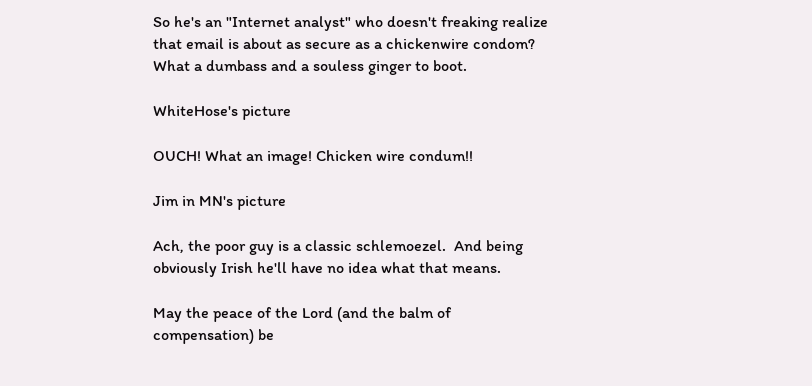So he's an "Internet analyst" who doesn't freaking realize that email is about as secure as a chickenwire condom?  What a dumbass and a souless ginger to boot.

WhiteHose's picture

OUCH! What an image! Chicken wire condum!!

Jim in MN's picture

Ach, the poor guy is a classic schlemoezel.  And being obviously Irish he'll have no idea what that means.

May the peace of the Lord (and the balm of compensation) be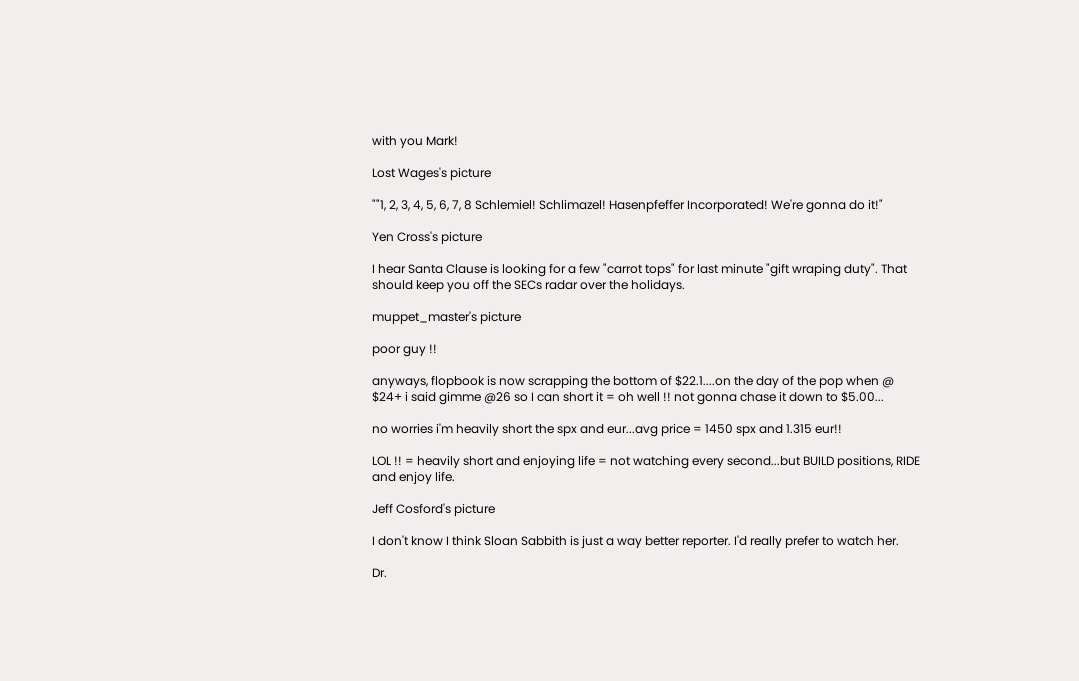with you Mark!

Lost Wages's picture

""1, 2, 3, 4, 5, 6, 7, 8 Schlemiel! Schlimazel! Hasenpfeffer Incorporated! We're gonna do it!"

Yen Cross's picture

I hear Santa Clause is looking for a few "carrot tops" for last minute "gift wraping duty". That should keep you off the SECs radar over the holidays.

muppet_master's picture

poor guy !!

anyways, flopbook is now scrapping the bottom of $22.1....on the day of the pop when @ $24+ i said gimme @26 so I can short it = oh well !! not gonna chase it down to $5.00...

no worries i'm heavily short the spx and eur...avg price = 1450 spx and 1.315 eur!!

LOL !! = heavily short and enjoying life = not watching every second...but BUILD positions, RIDE and enjoy life.

Jeff Cosford's picture

I don't know I think Sloan Sabbith is just a way better reporter. I'd really prefer to watch her.

Dr.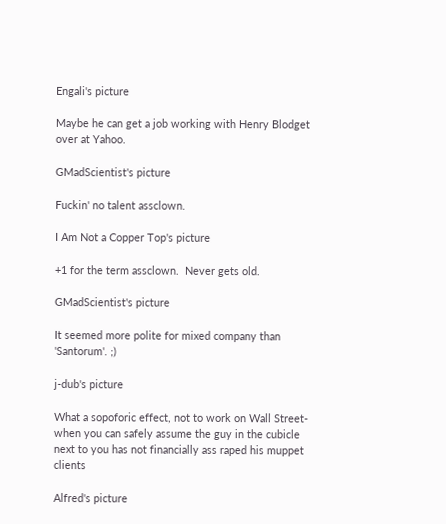Engali's picture

Maybe he can get a job working with Henry Blodget over at Yahoo.

GMadScientist's picture

Fuckin' no talent assclown.

I Am Not a Copper Top's picture

+1 for the term assclown.  Never gets old.

GMadScientist's picture

It seemed more polite for mixed company than 'Santorum'. ;)

j-dub's picture

What a sopoforic effect, not to work on Wall Street-when you can safely assume the guy in the cubicle next to you has not financially ass raped his muppet clients

Alfred's picture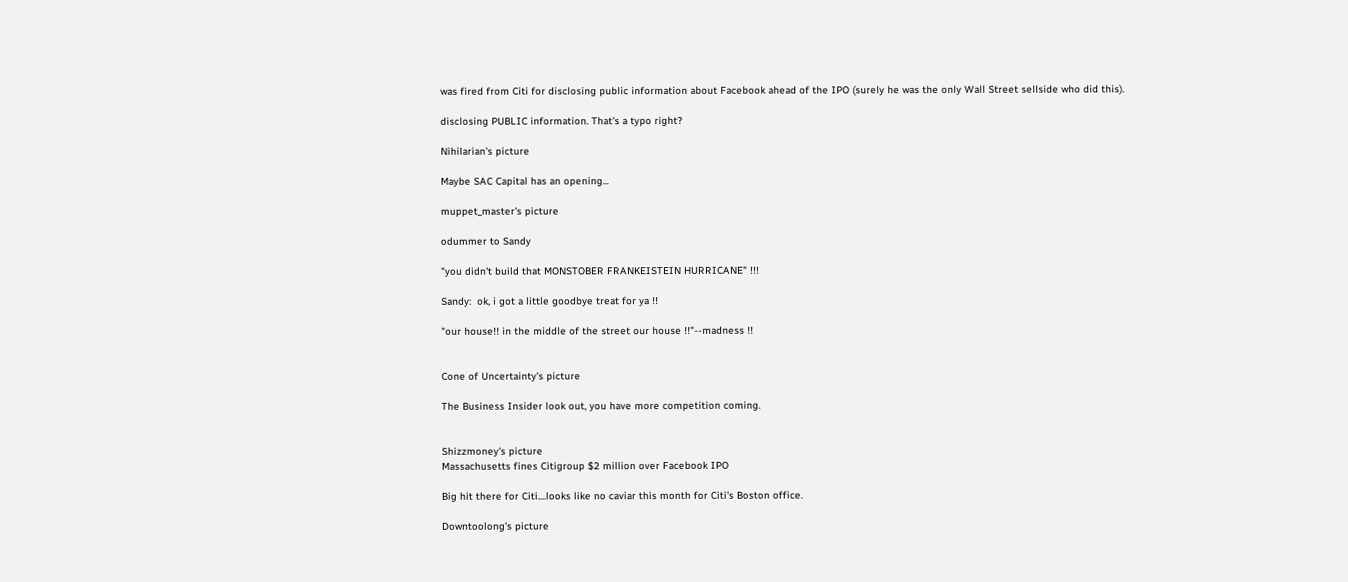was fired from Citi for disclosing public information about Facebook ahead of the IPO (surely he was the only Wall Street sellside who did this).

disclosing PUBLIC information. That's a typo right?

Nihilarian's picture

Maybe SAC Capital has an opening...

muppet_master's picture

odummer to Sandy

"you didn't build that MONSTOBER FRANKEISTEIN HURRICANE" !!!

Sandy:  ok, i got a little goodbye treat for ya !!

"our house!! in the middle of the street our house !!"--madness !!


Cone of Uncertainty's picture

The Business Insider look out, you have more competition coming.


Shizzmoney's picture
Massachusetts fines Citigroup $2 million over Facebook IPO

Big hit there for Citi....looks like no caviar this month for Citi's Boston office.

Downtoolong's picture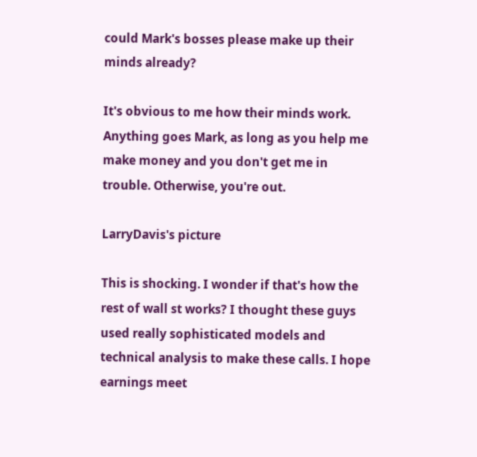could Mark's bosses please make up their minds already?

It's obvious to me how their minds work. Anything goes Mark, as long as you help me make money and you don't get me in trouble. Otherwise, you're out.

LarryDavis's picture

This is shocking. I wonder if that's how the rest of wall st works? I thought these guys used really sophisticated models and technical analysis to make these calls. I hope earnings meet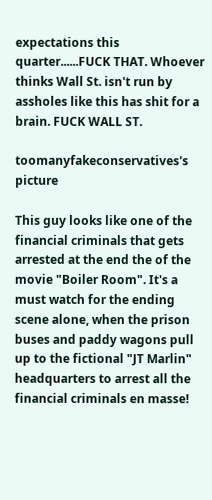expectations this quarter......FUCK THAT. Whoever thinks Wall St. isn't run by assholes like this has shit for a brain. FUCK WALL ST.

toomanyfakeconservatives's picture

This guy looks like one of the financial criminals that gets arrested at the end the of the movie "Boiler Room". It's a must watch for the ending scene alone, when the prison buses and paddy wagons pull up to the fictional "JT Marlin" headquarters to arrest all the financial criminals en masse!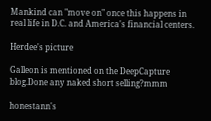Mankind can "move on" once this happens in real life in D.C. and America's financial centers.

Herdee's picture

Galleon is mentioned on the DeepCapture blog.Done any naked short selling?mmm

honestann's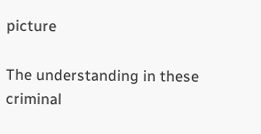picture

The understanding in these criminal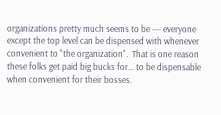organizations pretty much seems to be --- everyone except the top level can be dispensed with whenever convenient to "the organization".  That is one reason these folks get paid big bucks for... to be dispensable when convenient for their bosses.